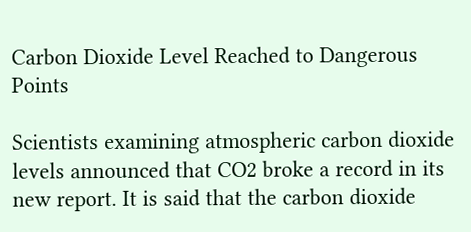Carbon Dioxide Level Reached to Dangerous Points

Scientists examining atmospheric carbon dioxide levels announced that CO2 broke a record in its new report. It is said that the carbon dioxide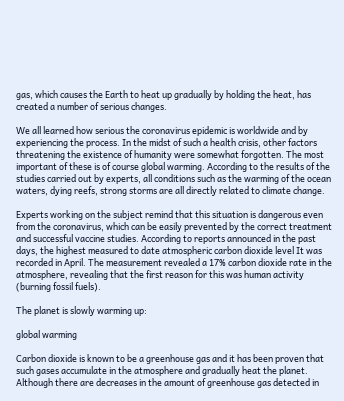gas, which causes the Earth to heat up gradually by holding the heat, has created a number of serious changes.

We all learned how serious the coronavirus epidemic is worldwide and by experiencing the process. In the midst of such a health crisis, other factors threatening the existence of humanity were somewhat forgotten. The most important of these is of course global warming. According to the results of the studies carried out by experts, all conditions such as the warming of the ocean waters, dying reefs, strong storms are all directly related to climate change.

Experts working on the subject remind that this situation is dangerous even from the coronavirus, which can be easily prevented by the correct treatment and successful vaccine studies. According to reports announced in the past days, the highest measured to date atmospheric carbon dioxide level It was recorded in April. The measurement revealed a 17% carbon dioxide rate in the atmosphere, revealing that the first reason for this was human activity (burning fossil fuels).

The planet is slowly warming up:

global warming

Carbon dioxide is known to be a greenhouse gas and it has been proven that such gases accumulate in the atmosphere and gradually heat the planet. Although there are decreases in the amount of greenhouse gas detected in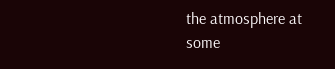the atmosphere at some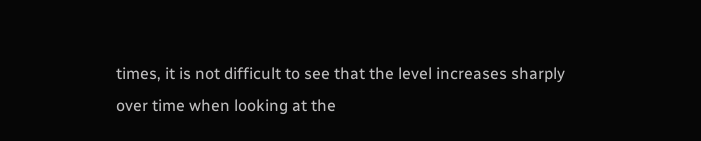times, it is not difficult to see that the level increases sharply over time when looking at the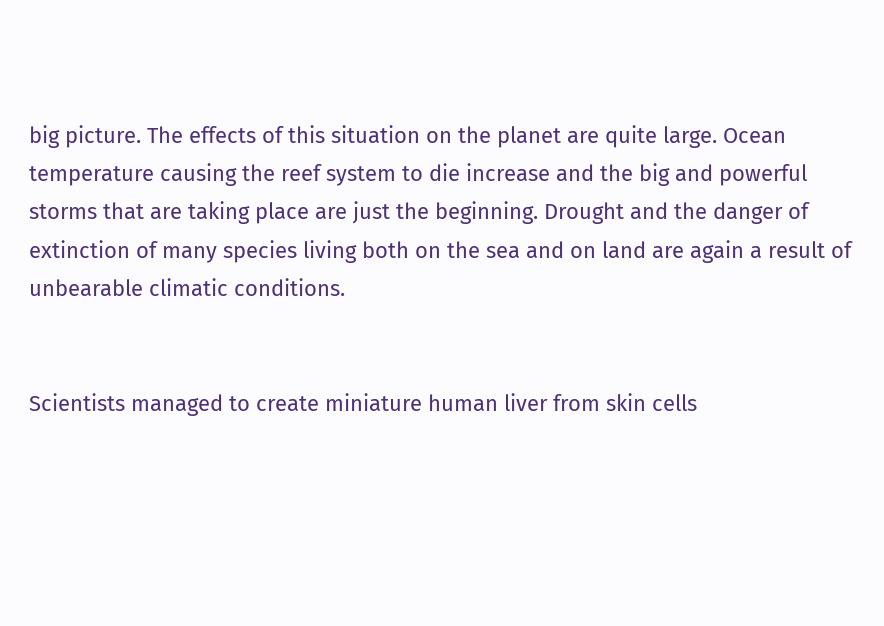big picture. The effects of this situation on the planet are quite large. Ocean temperature causing the reef system to die increase and the big and powerful storms that are taking place are just the beginning. Drought and the danger of extinction of many species living both on the sea and on land are again a result of unbearable climatic conditions.


Scientists managed to create miniature human liver from skin cells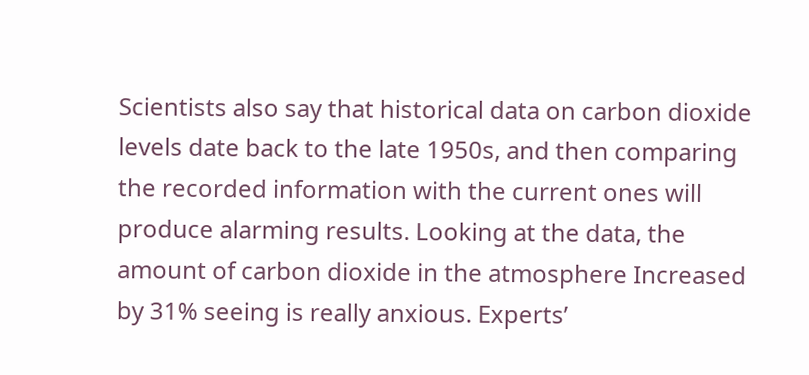Scientists also say that historical data on carbon dioxide levels date back to the late 1950s, and then comparing the recorded information with the current ones will produce alarming results. Looking at the data, the amount of carbon dioxide in the atmosphere Increased by 31% seeing is really anxious. Experts’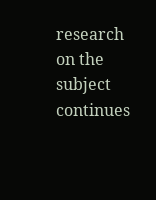research on the subject continues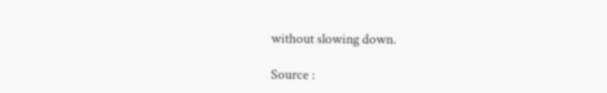without slowing down.

Source :